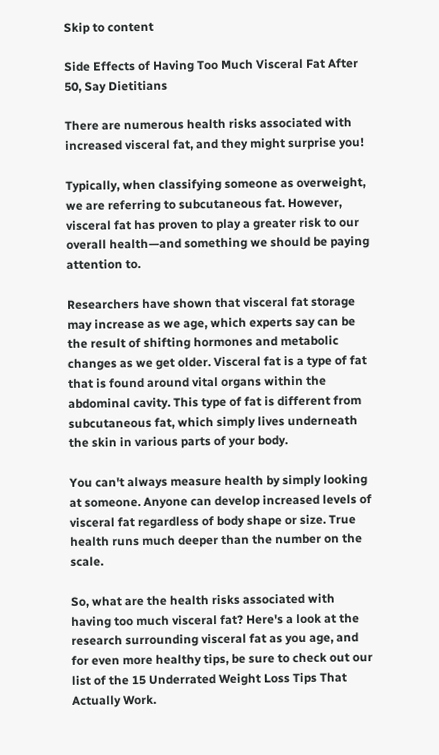Skip to content

Side Effects of Having Too Much Visceral Fat After 50, Say Dietitians

There are numerous health risks associated with increased visceral fat, and they might surprise you!

Typically, when classifying someone as overweight, we are referring to subcutaneous fat. However, visceral fat has proven to play a greater risk to our overall health—and something we should be paying attention to.

Researchers have shown that visceral fat storage may increase as we age, which experts say can be the result of shifting hormones and metabolic changes as we get older. Visceral fat is a type of fat that is found around vital organs within the abdominal cavity. This type of fat is different from subcutaneous fat, which simply lives underneath the skin in various parts of your body.

You can't always measure health by simply looking at someone. Anyone can develop increased levels of visceral fat regardless of body shape or size. True health runs much deeper than the number on the scale.

So, what are the health risks associated with having too much visceral fat? Here's a look at the research surrounding visceral fat as you age, and for even more healthy tips, be sure to check out our list of the 15 Underrated Weight Loss Tips That Actually Work.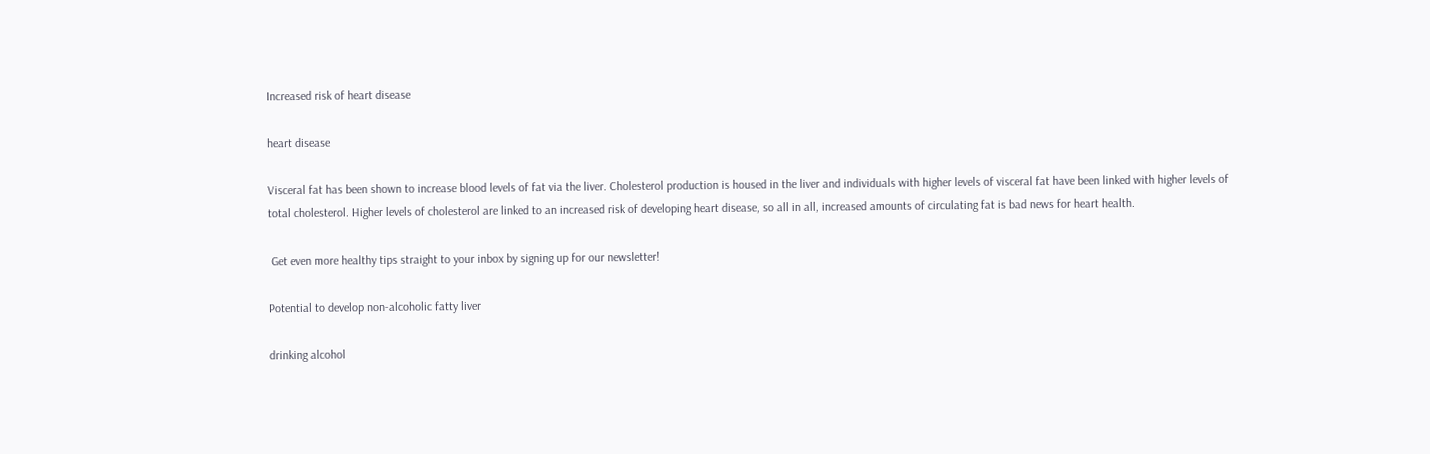Increased risk of heart disease

heart disease

Visceral fat has been shown to increase blood levels of fat via the liver. Cholesterol production is housed in the liver and individuals with higher levels of visceral fat have been linked with higher levels of total cholesterol. Higher levels of cholesterol are linked to an increased risk of developing heart disease, so all in all, increased amounts of circulating fat is bad news for heart health.

 Get even more healthy tips straight to your inbox by signing up for our newsletter!

Potential to develop non-alcoholic fatty liver

drinking alcohol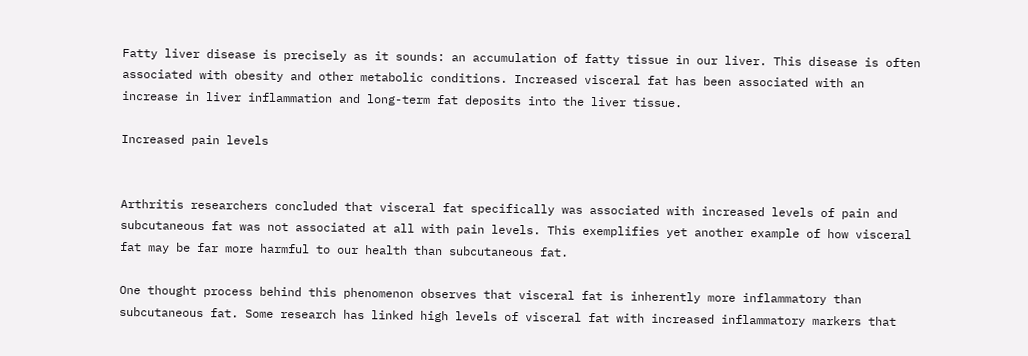Fatty liver disease is precisely as it sounds: an accumulation of fatty tissue in our liver. This disease is often associated with obesity and other metabolic conditions. Increased visceral fat has been associated with an increase in liver inflammation and long-term fat deposits into the liver tissue.

Increased pain levels


Arthritis researchers concluded that visceral fat specifically was associated with increased levels of pain and subcutaneous fat was not associated at all with pain levels. This exemplifies yet another example of how visceral fat may be far more harmful to our health than subcutaneous fat.

One thought process behind this phenomenon observes that visceral fat is inherently more inflammatory than subcutaneous fat. Some research has linked high levels of visceral fat with increased inflammatory markers that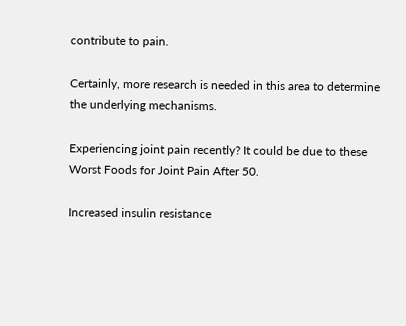contribute to pain.

Certainly, more research is needed in this area to determine the underlying mechanisms.

Experiencing joint pain recently? It could be due to these Worst Foods for Joint Pain After 50.

Increased insulin resistance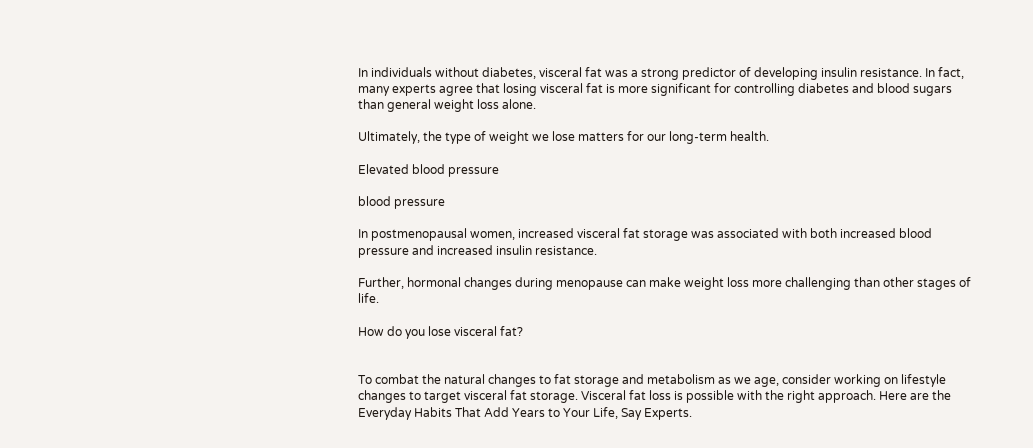In individuals without diabetes, visceral fat was a strong predictor of developing insulin resistance. In fact, many experts agree that losing visceral fat is more significant for controlling diabetes and blood sugars than general weight loss alone.

Ultimately, the type of weight we lose matters for our long-term health.

Elevated blood pressure

blood pressure

In postmenopausal women, increased visceral fat storage was associated with both increased blood pressure and increased insulin resistance.

Further, hormonal changes during menopause can make weight loss more challenging than other stages of life.

How do you lose visceral fat?


To combat the natural changes to fat storage and metabolism as we age, consider working on lifestyle changes to target visceral fat storage. Visceral fat loss is possible with the right approach. Here are the Everyday Habits That Add Years to Your Life, Say Experts.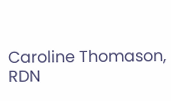Caroline Thomason, RDN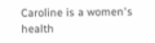Caroline is a women's health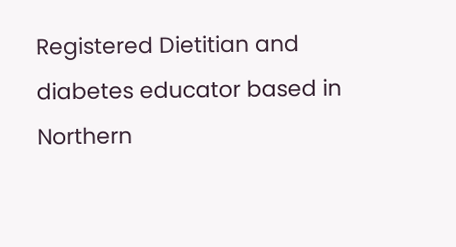Registered Dietitian and diabetes educator based in Northern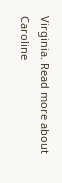Virginia. Read more about Caroline